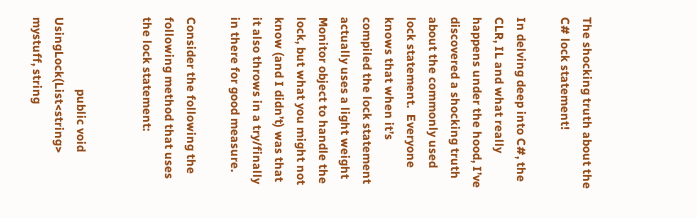The shocking truth about the C# lock statement!

In delving deep into C#, the CLR, IL and what really happens under the hood, I’ve discovered a shocking truth about the commonly used lock statement.  Everyone knows that when it’s compiled the lock statement actually uses a light weight Monitor object to handle the lock, but what you might not know (and I didn’t) was that it also throws in a try/finally in there for good measure.

Consider the following the following method that uses the lock statement:


                        public void UsingLock(List<string> mystuff, string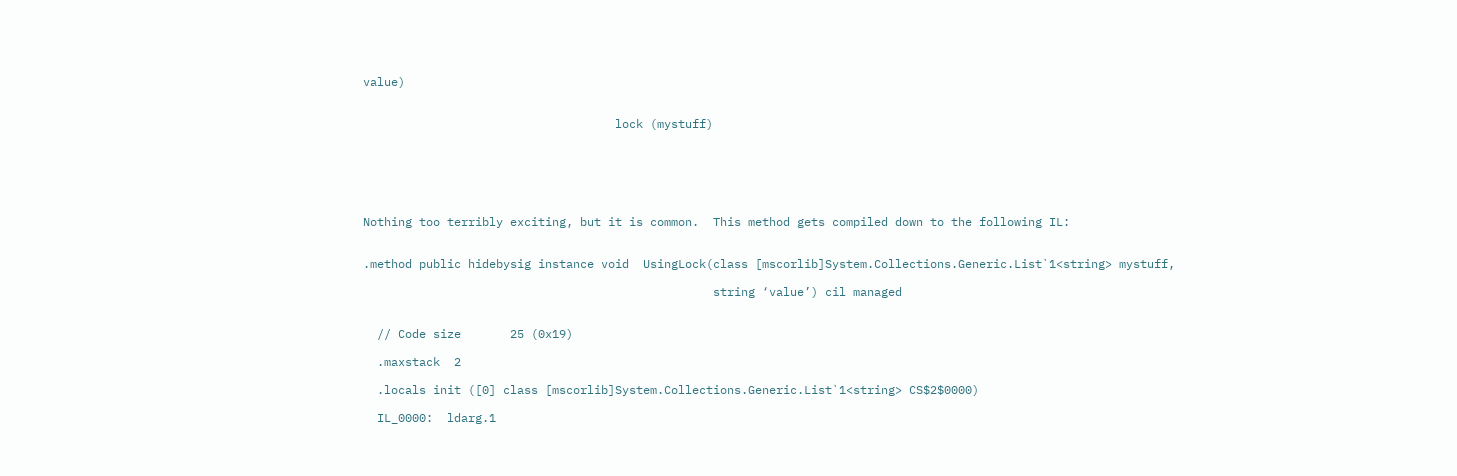value)


                                    lock (mystuff)






Nothing too terribly exciting, but it is common.  This method gets compiled down to the following IL:


.method public hidebysig instance void  UsingLock(class [mscorlib]System.Collections.Generic.List`1<string> mystuff,

                                                  string ‘value’) cil managed


  // Code size       25 (0x19)

  .maxstack  2

  .locals init ([0] class [mscorlib]System.Collections.Generic.List`1<string> CS$2$0000)

  IL_0000:  ldarg.1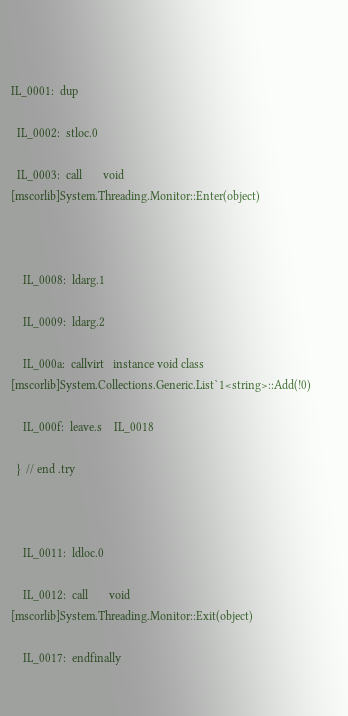IL_0001:  dup

  IL_0002:  stloc.0

  IL_0003:  call       void [mscorlib]System.Threading.Monitor::Enter(object)



    IL_0008:  ldarg.1

    IL_0009:  ldarg.2

    IL_000a:  callvirt   instance void class [mscorlib]System.Collections.Generic.List`1<string>::Add(!0)

    IL_000f:  leave.s    IL_0018

  }  // end .try



    IL_0011:  ldloc.0

    IL_0012:  call       void [mscorlib]System.Threading.Monitor::Exit(object)

    IL_0017:  endfinally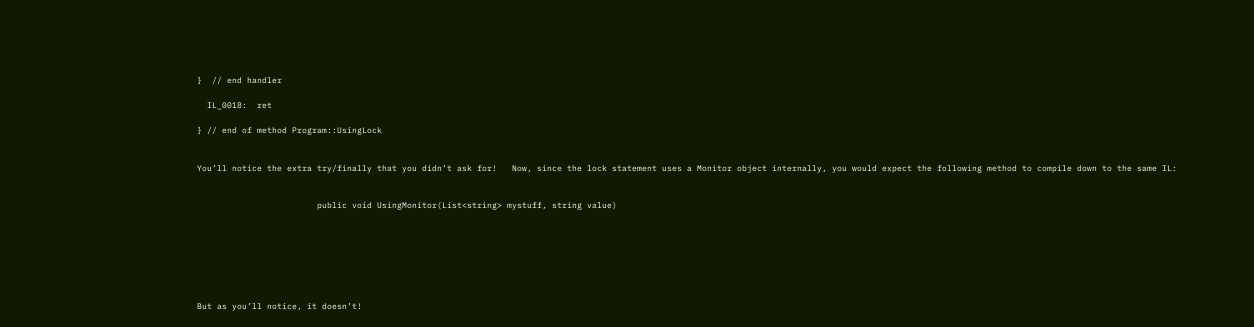}  // end handler

  IL_0018:  ret

} // end of method Program::UsingLock


You’ll notice the extra try/finally that you didn’t ask for!   Now, since the lock statement uses a Monitor object internally, you would expect the following method to compile down to the same IL:


                        public void UsingMonitor(List<string> mystuff, string value)







But as you’ll notice, it doesn’t!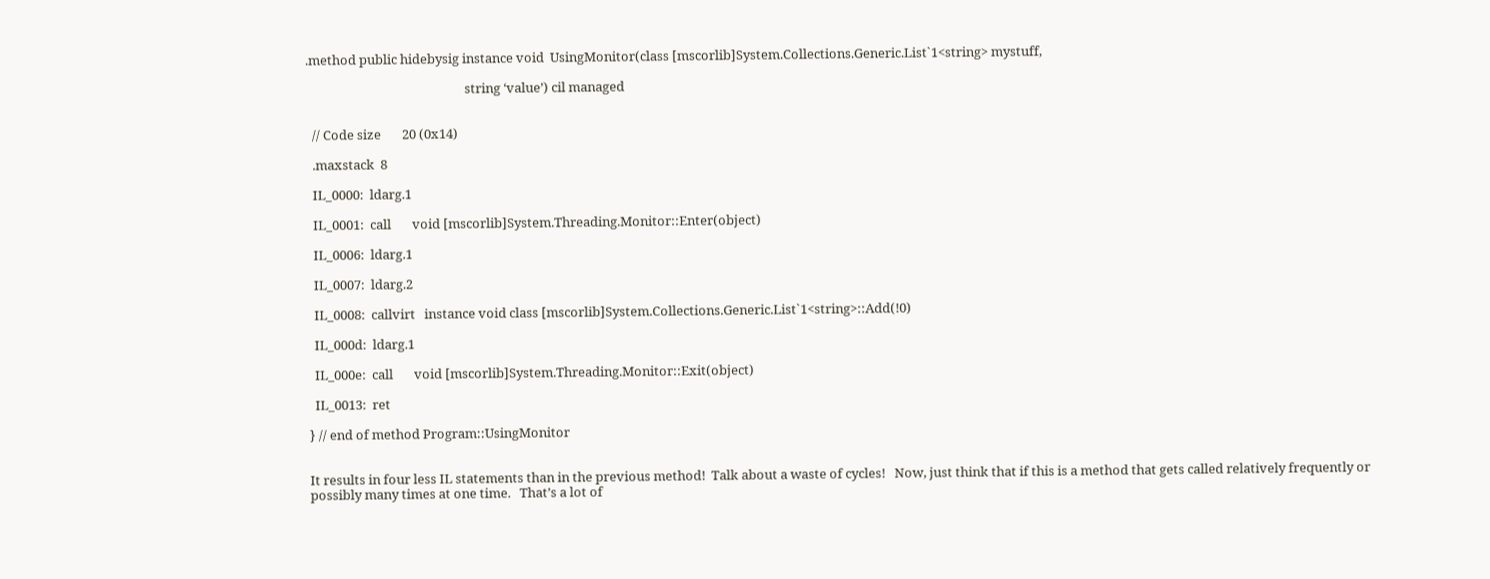.method public hidebysig instance void  UsingMonitor(class [mscorlib]System.Collections.Generic.List`1<string> mystuff,

                                                     string ‘value’) cil managed


  // Code size       20 (0x14)

  .maxstack  8

  IL_0000:  ldarg.1

  IL_0001:  call       void [mscorlib]System.Threading.Monitor::Enter(object)

  IL_0006:  ldarg.1

  IL_0007:  ldarg.2

  IL_0008:  callvirt   instance void class [mscorlib]System.Collections.Generic.List`1<string>::Add(!0)

  IL_000d:  ldarg.1

  IL_000e:  call       void [mscorlib]System.Threading.Monitor::Exit(object)

  IL_0013:  ret

} // end of method Program::UsingMonitor


It results in four less IL statements than in the previous method!  Talk about a waste of cycles!   Now, just think that if this is a method that gets called relatively frequently or possibly many times at one time.   That’s a lot of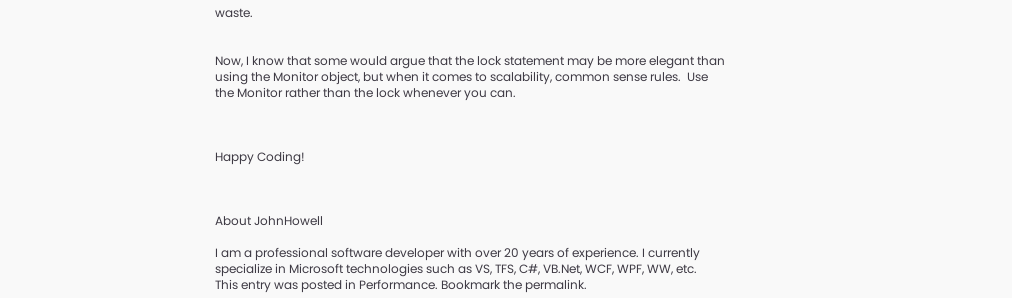waste.


Now, I know that some would argue that the lock statement may be more elegant than using the Monitor object, but when it comes to scalability, common sense rules.  Use the Monitor rather than the lock whenever you can.



Happy Coding!



About JohnHowell

I am a professional software developer with over 20 years of experience. I currently specialize in Microsoft technologies such as VS, TFS, C#, VB.Net, WCF, WPF, WW, etc.
This entry was posted in Performance. Bookmark the permalink.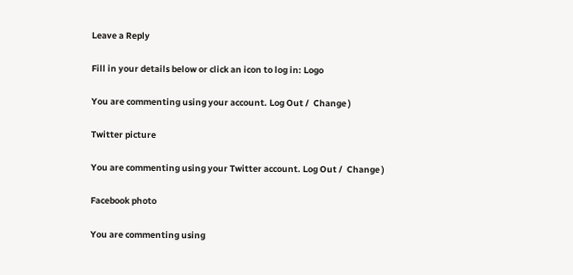Leave a Reply

Fill in your details below or click an icon to log in: Logo

You are commenting using your account. Log Out /  Change )

Twitter picture

You are commenting using your Twitter account. Log Out /  Change )

Facebook photo

You are commenting using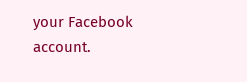your Facebook account.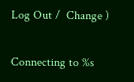Log Out /  Change )

Connecting to %s